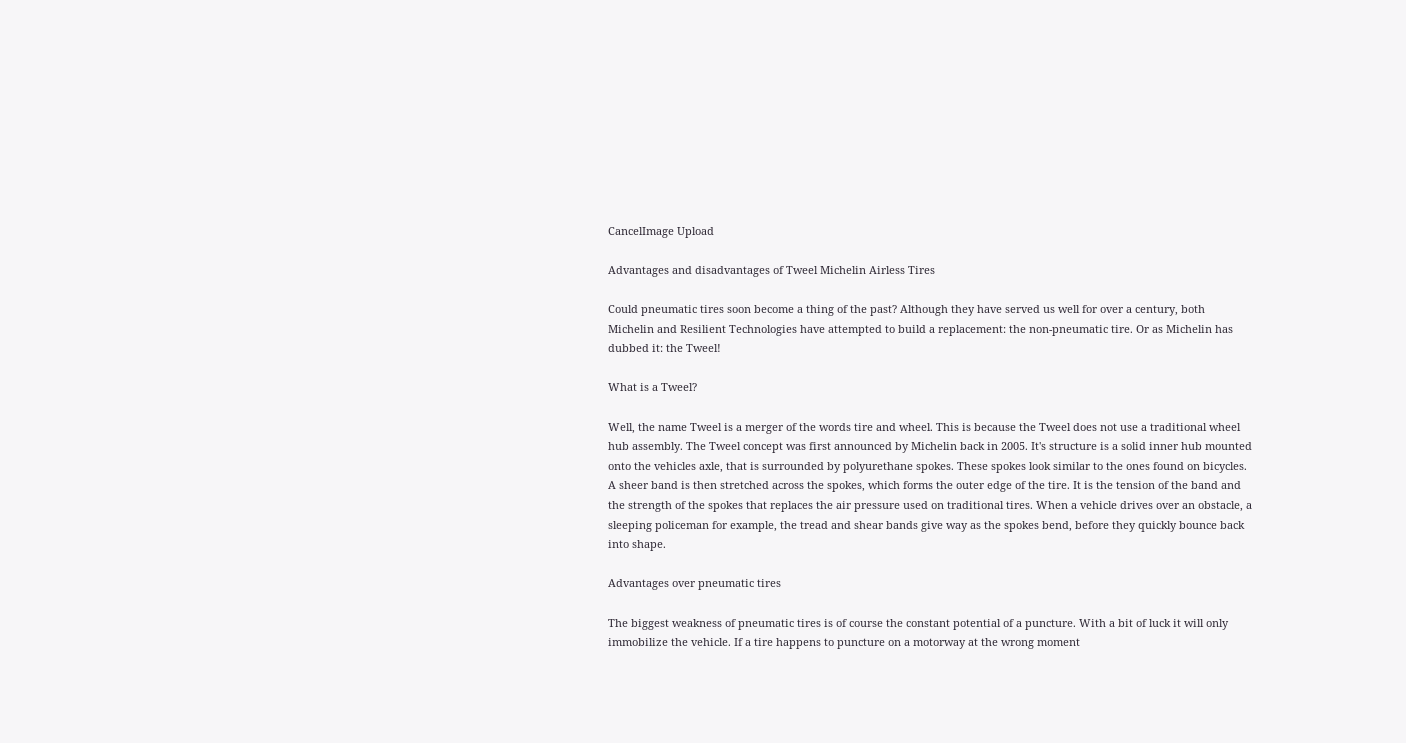CancelImage Upload

Advantages and disadvantages of Tweel Michelin Airless Tires

Could pneumatic tires soon become a thing of the past? Although they have served us well for over a century, both Michelin and Resilient Technologies have attempted to build a replacement: the non-pneumatic tire. Or as Michelin has dubbed it: the Tweel!

What is a Tweel?

Well, the name Tweel is a merger of the words tire and wheel. This is because the Tweel does not use a traditional wheel hub assembly. The Tweel concept was first announced by Michelin back in 2005. It's structure is a solid inner hub mounted onto the vehicles axle, that is surrounded by polyurethane spokes. These spokes look similar to the ones found on bicycles. A sheer band is then stretched across the spokes, which forms the outer edge of the tire. It is the tension of the band and the strength of the spokes that replaces the air pressure used on traditional tires. When a vehicle drives over an obstacle, a sleeping policeman for example, the tread and shear bands give way as the spokes bend, before they quickly bounce back into shape.

Advantages over pneumatic tires

The biggest weakness of pneumatic tires is of course the constant potential of a puncture. With a bit of luck it will only immobilize the vehicle. If a tire happens to puncture on a motorway at the wrong moment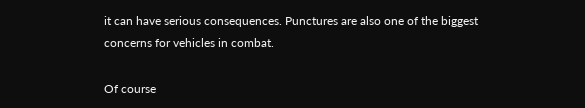it can have serious consequences. Punctures are also one of the biggest concerns for vehicles in combat.

Of course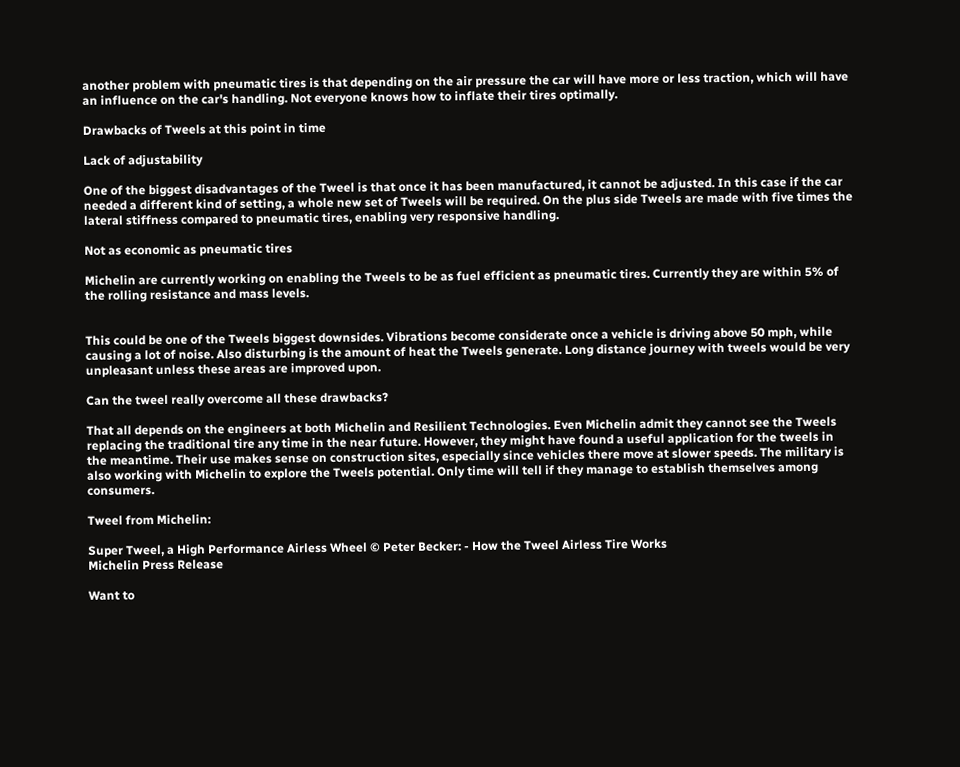another problem with pneumatic tires is that depending on the air pressure the car will have more or less traction, which will have an influence on the car's handling. Not everyone knows how to inflate their tires optimally.

Drawbacks of Tweels at this point in time

Lack of adjustability

One of the biggest disadvantages of the Tweel is that once it has been manufactured, it cannot be adjusted. In this case if the car needed a different kind of setting, a whole new set of Tweels will be required. On the plus side Tweels are made with five times the lateral stiffness compared to pneumatic tires, enabling very responsive handling.

Not as economic as pneumatic tires

Michelin are currently working on enabling the Tweels to be as fuel efficient as pneumatic tires. Currently they are within 5% of the rolling resistance and mass levels.


This could be one of the Tweels biggest downsides. Vibrations become considerate once a vehicle is driving above 50 mph, while causing a lot of noise. Also disturbing is the amount of heat the Tweels generate. Long distance journey with tweels would be very unpleasant unless these areas are improved upon.

Can the tweel really overcome all these drawbacks?

That all depends on the engineers at both Michelin and Resilient Technologies. Even Michelin admit they cannot see the Tweels replacing the traditional tire any time in the near future. However, they might have found a useful application for the tweels in the meantime. Their use makes sense on construction sites, especially since vehicles there move at slower speeds. The military is also working with Michelin to explore the Tweels potential. Only time will tell if they manage to establish themselves among consumers.

Tweel from Michelin:

Super Tweel, a High Performance Airless Wheel © Peter Becker: - How the Tweel Airless Tire Works
Michelin Press Release

Want to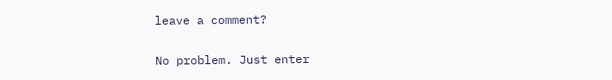leave a comment?

No problem. Just enter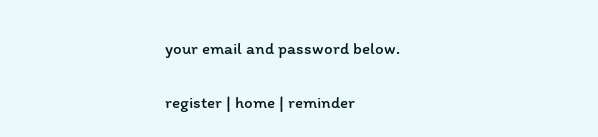your email and password below.

register | home | reminder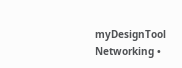myDesignTool Networking •